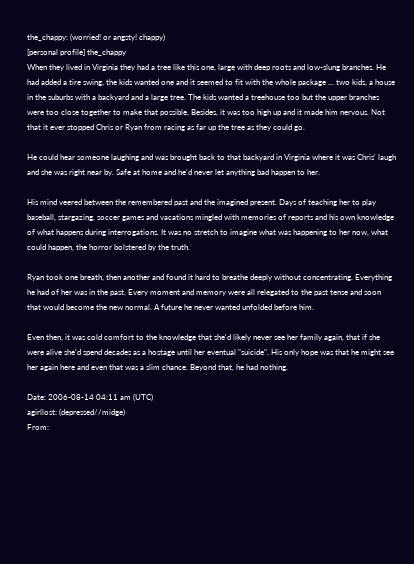the_chappy: (worried! or angsty! chappy)
[personal profile] the_chappy
When they lived in Virginia they had a tree like this one, large with deep roots and low-slung branches. He had added a tire swing, the kids wanted one and it seemed to fit with the whole package ... two kids, a house in the suburbs with a backyard and a large tree. The kids wanted a treehouse too but the upper branches were too close together to make that possible. Besides, it was too high up and it made him nervous. Not that it ever stopped Chris or Ryan from racing as far up the tree as they could go.

He could hear someone laughing and was brought back to that backyard in Virginia where it was Chris' laugh and she was right near by. Safe at home and he'd never let anything bad happen to her.

His mind veered between the remembered past and the imagined present. Days of teaching her to play baseball, stargazing, soccer games and vacations mingled with memories of reports and his own knowledge of what happens during interrogations. It was no stretch to imagine what was happening to her now, what could happen, the horror bolstered by the truth.

Ryan took one breath, then another and found it hard to breathe deeply without concentrating. Everything he had of her was in the past. Every moment and memory were all relegated to the past tense and soon that would become the new normal. A future he never wanted unfolded before him.

Even then, it was cold comfort to the knowledge that she'd likely never see her family again, that if she were alive she'd spend decades as a hostage until her eventual "suicide". His only hope was that he might see her again here and even that was a slim chance. Beyond that, he had nothing.

Date: 2006-08-14 04:11 am (UTC)
agirllost: (depressed//midge)
From: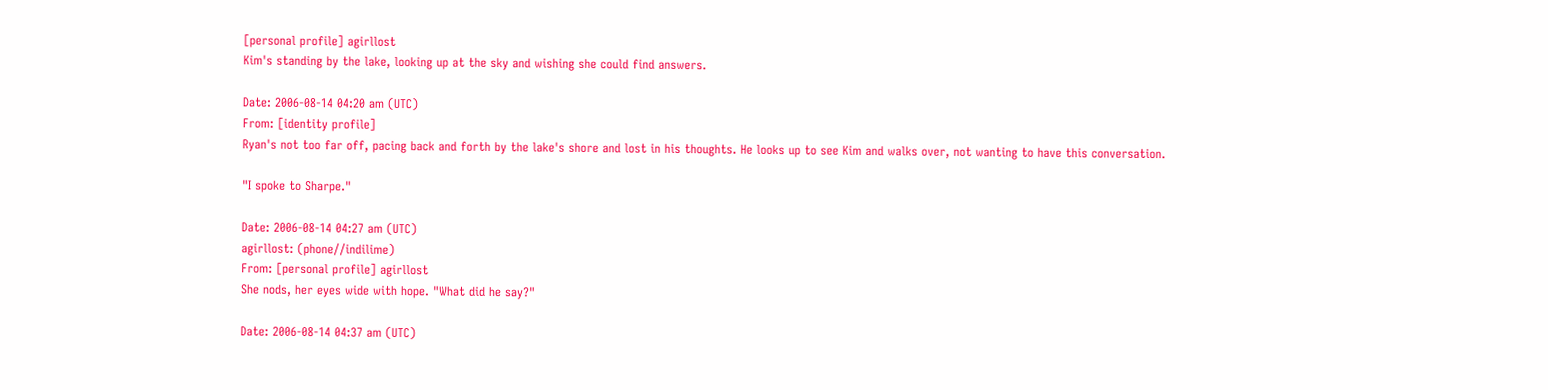[personal profile] agirllost
Kim's standing by the lake, looking up at the sky and wishing she could find answers.

Date: 2006-08-14 04:20 am (UTC)
From: [identity profile]
Ryan's not too far off, pacing back and forth by the lake's shore and lost in his thoughts. He looks up to see Kim and walks over, not wanting to have this conversation.

"I spoke to Sharpe."

Date: 2006-08-14 04:27 am (UTC)
agirllost: (phone//indilime)
From: [personal profile] agirllost
She nods, her eyes wide with hope. "What did he say?"

Date: 2006-08-14 04:37 am (UTC)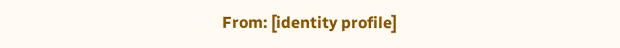From: [identity profile]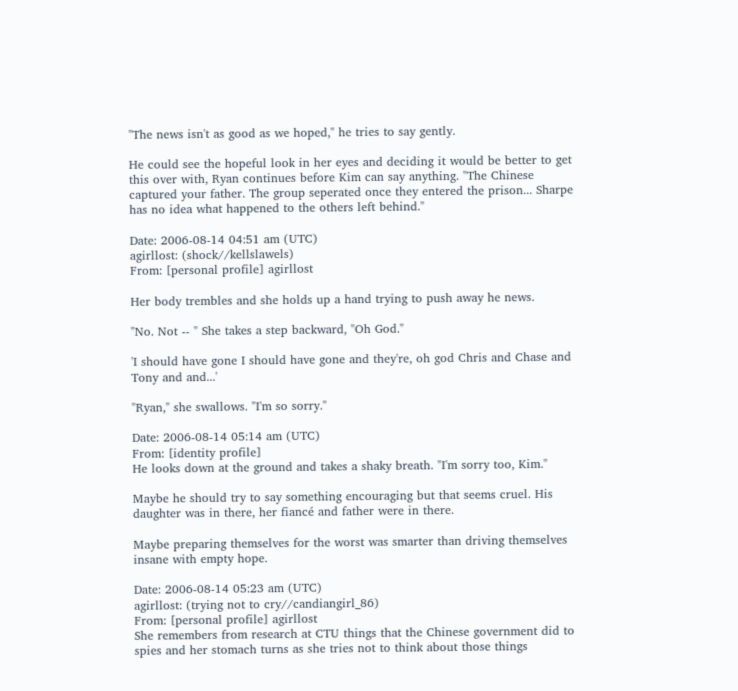"The news isn't as good as we hoped," he tries to say gently.

He could see the hopeful look in her eyes and deciding it would be better to get this over with, Ryan continues before Kim can say anything. "The Chinese captured your father. The group seperated once they entered the prison... Sharpe has no idea what happened to the others left behind."

Date: 2006-08-14 04:51 am (UTC)
agirllost: (shock//kellslawels)
From: [personal profile] agirllost

Her body trembles and she holds up a hand trying to push away he news.

"No. Not -- " She takes a step backward, "Oh God."

'I should have gone I should have gone and they're, oh god Chris and Chase and Tony and and...'

"Ryan," she swallows. "I'm so sorry."

Date: 2006-08-14 05:14 am (UTC)
From: [identity profile]
He looks down at the ground and takes a shaky breath. "I'm sorry too, Kim."

Maybe he should try to say something encouraging but that seems cruel. His daughter was in there, her fiancé and father were in there.

Maybe preparing themselves for the worst was smarter than driving themselves insane with empty hope.

Date: 2006-08-14 05:23 am (UTC)
agirllost: (trying not to cry//candiangirl_86)
From: [personal profile] agirllost
She remembers from research at CTU things that the Chinese government did to spies and her stomach turns as she tries not to think about those things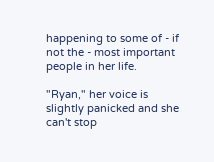happening to some of - if not the - most important people in her life.

"Ryan," her voice is slightly panicked and she can't stop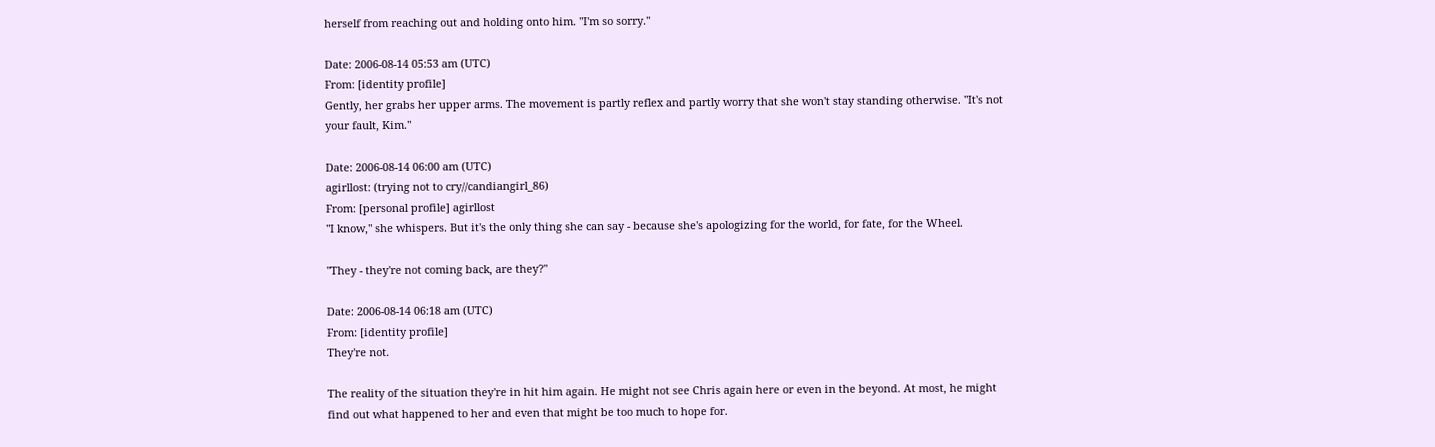herself from reaching out and holding onto him. "I'm so sorry."

Date: 2006-08-14 05:53 am (UTC)
From: [identity profile]
Gently, her grabs her upper arms. The movement is partly reflex and partly worry that she won't stay standing otherwise. "It's not your fault, Kim."

Date: 2006-08-14 06:00 am (UTC)
agirllost: (trying not to cry//candiangirl_86)
From: [personal profile] agirllost
"I know," she whispers. But it's the only thing she can say - because she's apologizing for the world, for fate, for the Wheel.

"They - they're not coming back, are they?"

Date: 2006-08-14 06:18 am (UTC)
From: [identity profile]
They're not.

The reality of the situation they're in hit him again. He might not see Chris again here or even in the beyond. At most, he might find out what happened to her and even that might be too much to hope for.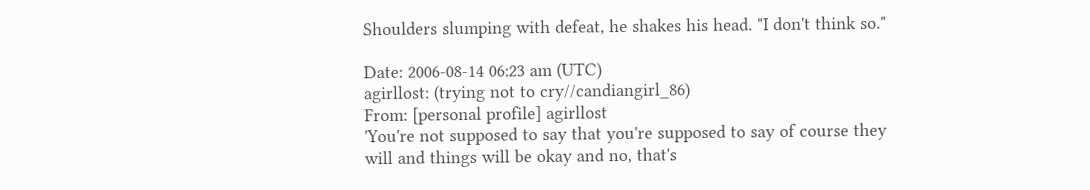Shoulders slumping with defeat, he shakes his head. "I don't think so."

Date: 2006-08-14 06:23 am (UTC)
agirllost: (trying not to cry//candiangirl_86)
From: [personal profile] agirllost
'You're not supposed to say that you're supposed to say of course they will and things will be okay and no, that's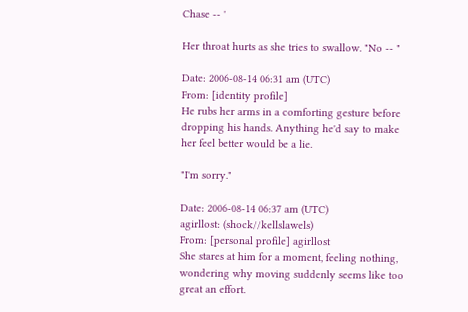Chase -- '

Her throat hurts as she tries to swallow. "No -- "

Date: 2006-08-14 06:31 am (UTC)
From: [identity profile]
He rubs her arms in a comforting gesture before dropping his hands. Anything he'd say to make her feel better would be a lie.

"I'm sorry."

Date: 2006-08-14 06:37 am (UTC)
agirllost: (shock//kellslawels)
From: [personal profile] agirllost
She stares at him for a moment, feeling nothing, wondering why moving suddenly seems like too great an effort.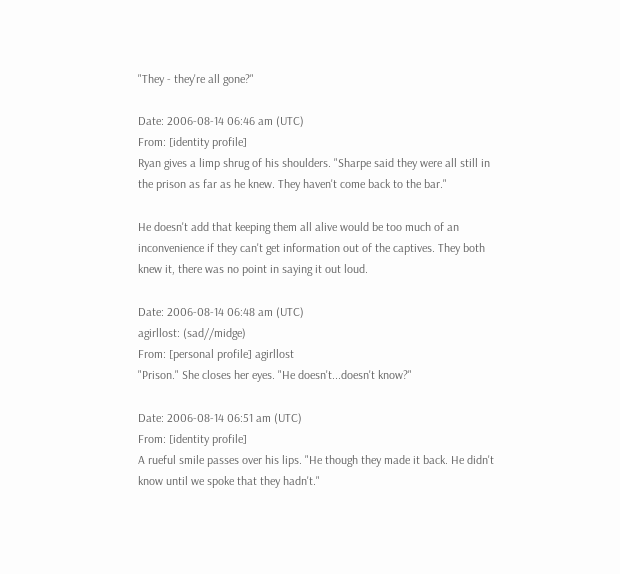"They - they're all gone?"

Date: 2006-08-14 06:46 am (UTC)
From: [identity profile]
Ryan gives a limp shrug of his shoulders. "Sharpe said they were all still in the prison as far as he knew. They haven't come back to the bar."

He doesn't add that keeping them all alive would be too much of an inconvenience if they can't get information out of the captives. They both knew it, there was no point in saying it out loud.

Date: 2006-08-14 06:48 am (UTC)
agirllost: (sad//midge)
From: [personal profile] agirllost
"Prison." She closes her eyes. "He doesn't...doesn't know?"

Date: 2006-08-14 06:51 am (UTC)
From: [identity profile]
A rueful smile passes over his lips. "He though they made it back. He didn't know until we spoke that they hadn't."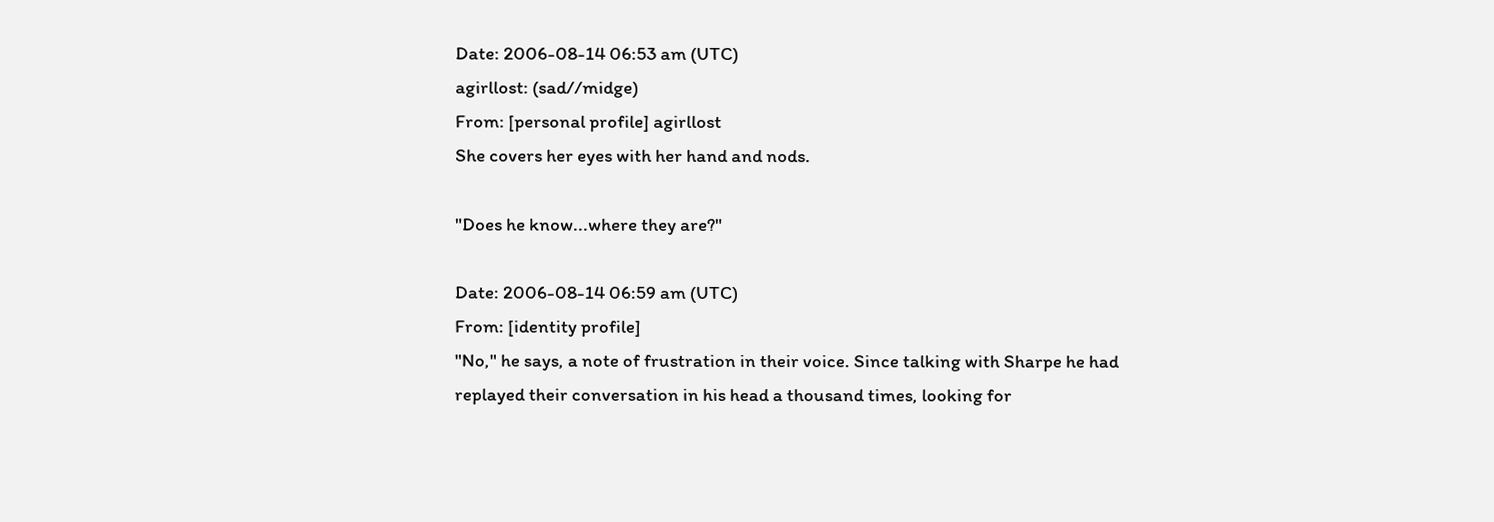Date: 2006-08-14 06:53 am (UTC)
agirllost: (sad//midge)
From: [personal profile] agirllost
She covers her eyes with her hand and nods.

"Does he know...where they are?"

Date: 2006-08-14 06:59 am (UTC)
From: [identity profile]
"No," he says, a note of frustration in their voice. Since talking with Sharpe he had replayed their conversation in his head a thousand times, looking for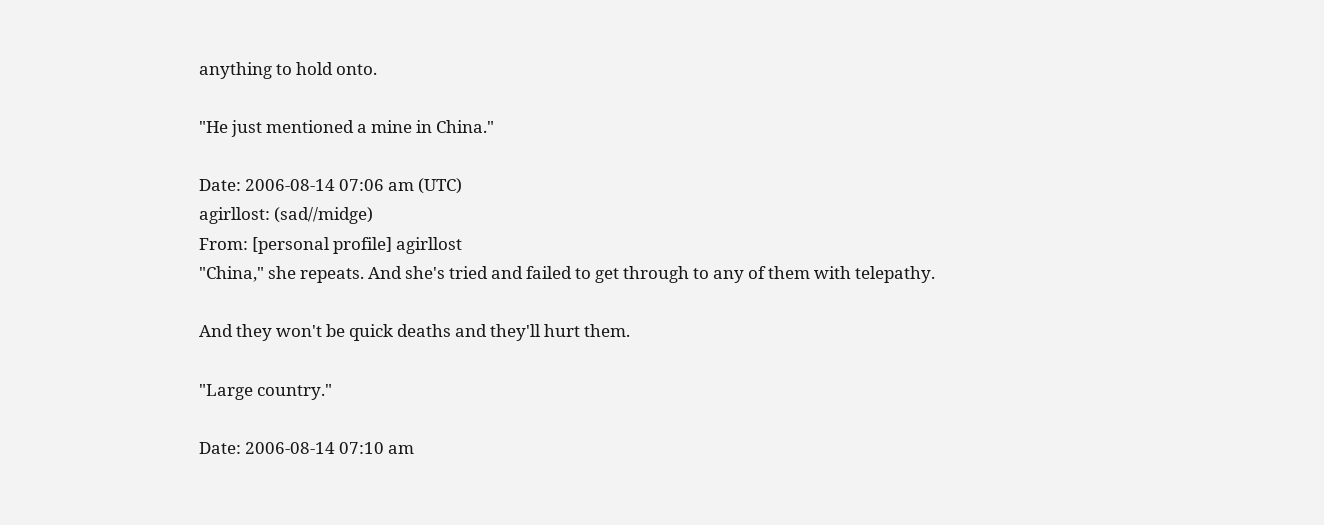anything to hold onto.

"He just mentioned a mine in China."

Date: 2006-08-14 07:06 am (UTC)
agirllost: (sad//midge)
From: [personal profile] agirllost
"China," she repeats. And she's tried and failed to get through to any of them with telepathy.

And they won't be quick deaths and they'll hurt them.

"Large country."

Date: 2006-08-14 07:10 am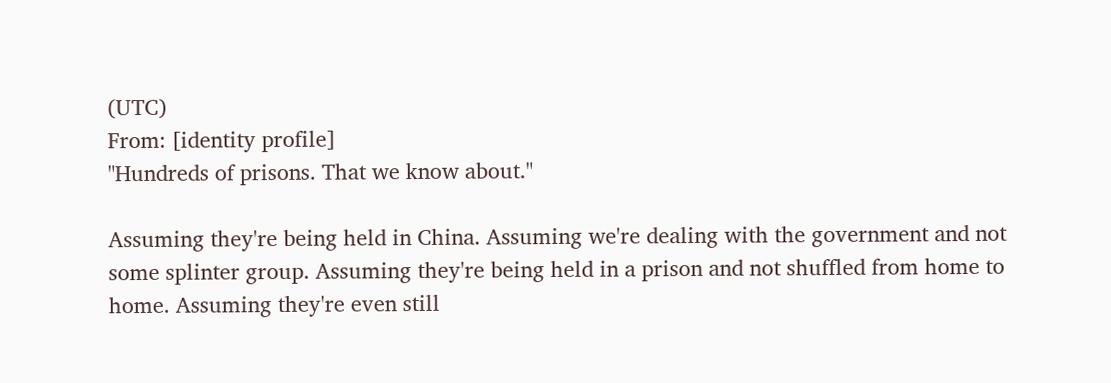(UTC)
From: [identity profile]
"Hundreds of prisons. That we know about."

Assuming they're being held in China. Assuming we're dealing with the government and not some splinter group. Assuming they're being held in a prison and not shuffled from home to home. Assuming they're even still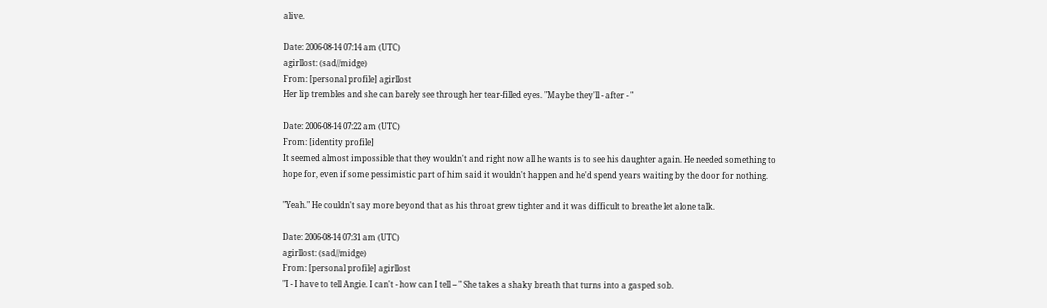alive.

Date: 2006-08-14 07:14 am (UTC)
agirllost: (sad//midge)
From: [personal profile] agirllost
Her lip trembles and she can barely see through her tear-filled eyes. "Maybe they'll - after - "

Date: 2006-08-14 07:22 am (UTC)
From: [identity profile]
It seemed almost impossible that they wouldn't and right now all he wants is to see his daughter again. He needed something to hope for, even if some pessimistic part of him said it wouldn't happen and he'd spend years waiting by the door for nothing.

"Yeah." He couldn't say more beyond that as his throat grew tighter and it was difficult to breathe let alone talk.

Date: 2006-08-14 07:31 am (UTC)
agirllost: (sad//midge)
From: [personal profile] agirllost
"I - I have to tell Angie. I can't - how can I tell -- " She takes a shaky breath that turns into a gasped sob.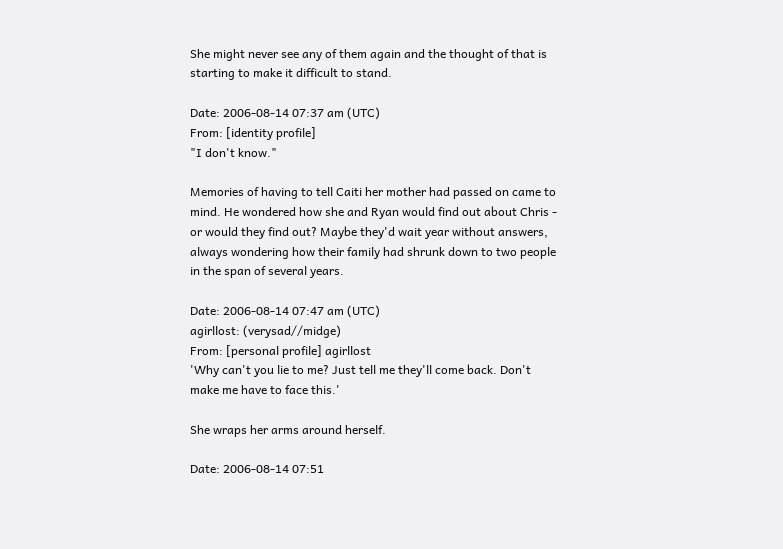She might never see any of them again and the thought of that is starting to make it difficult to stand.

Date: 2006-08-14 07:37 am (UTC)
From: [identity profile]
"I don't know."

Memories of having to tell Caiti her mother had passed on came to mind. He wondered how she and Ryan would find out about Chris - or would they find out? Maybe they'd wait year without answers, always wondering how their family had shrunk down to two people in the span of several years.

Date: 2006-08-14 07:47 am (UTC)
agirllost: (verysad//midge)
From: [personal profile] agirllost
'Why can't you lie to me? Just tell me they'll come back. Don't make me have to face this.'

She wraps her arms around herself.

Date: 2006-08-14 07:51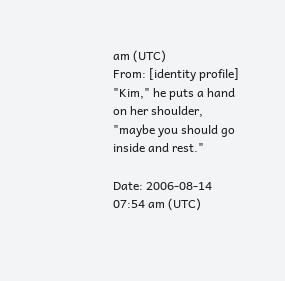am (UTC)
From: [identity profile]
"Kim," he puts a hand on her shoulder, "maybe you should go inside and rest."

Date: 2006-08-14 07:54 am (UTC)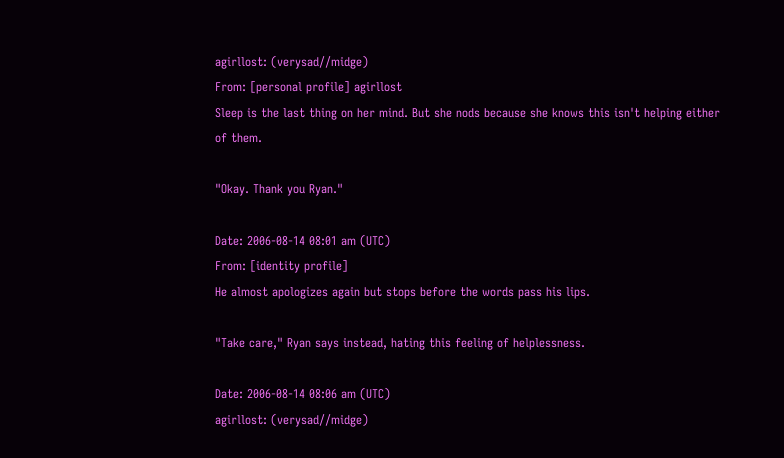agirllost: (verysad//midge)
From: [personal profile] agirllost
Sleep is the last thing on her mind. But she nods because she knows this isn't helping either of them.

"Okay. Thank you Ryan."

Date: 2006-08-14 08:01 am (UTC)
From: [identity profile]
He almost apologizes again but stops before the words pass his lips.

"Take care," Ryan says instead, hating this feeling of helplessness.

Date: 2006-08-14 08:06 am (UTC)
agirllost: (verysad//midge)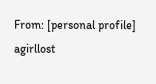From: [personal profile] agirllost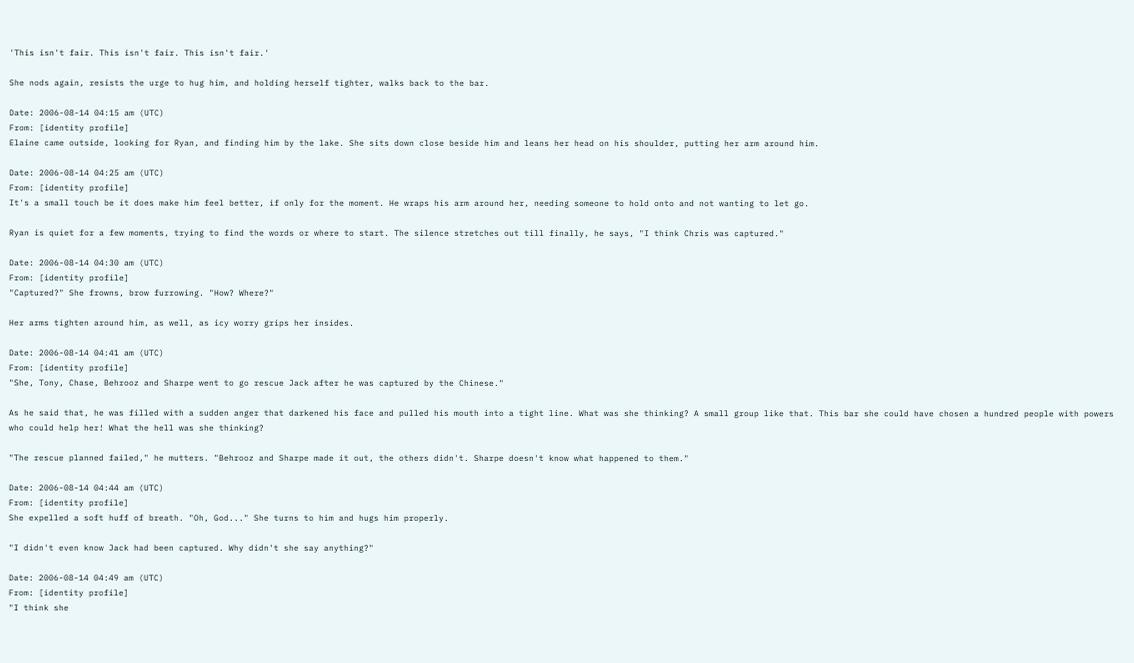'This isn't fair. This isn't fair. This isn't fair.'

She nods again, resists the urge to hug him, and holding herself tighter, walks back to the bar.

Date: 2006-08-14 04:15 am (UTC)
From: [identity profile]
Elaine came outside, looking for Ryan, and finding him by the lake. She sits down close beside him and leans her head on his shoulder, putting her arm around him.

Date: 2006-08-14 04:25 am (UTC)
From: [identity profile]
It's a small touch be it does make him feel better, if only for the moment. He wraps his arm around her, needing someone to hold onto and not wanting to let go.

Ryan is quiet for a few moments, trying to find the words or where to start. The silence stretches out till finally, he says, "I think Chris was captured."

Date: 2006-08-14 04:30 am (UTC)
From: [identity profile]
"Captured?" She frowns, brow furrowing. "How? Where?"

Her arms tighten around him, as well, as icy worry grips her insides.

Date: 2006-08-14 04:41 am (UTC)
From: [identity profile]
"She, Tony, Chase, Behrooz and Sharpe went to go rescue Jack after he was captured by the Chinese."

As he said that, he was filled with a sudden anger that darkened his face and pulled his mouth into a tight line. What was she thinking? A small group like that. This bar she could have chosen a hundred people with powers who could help her! What the hell was she thinking?

"The rescue planned failed," he mutters. "Behrooz and Sharpe made it out, the others didn't. Sharpe doesn't know what happened to them."

Date: 2006-08-14 04:44 am (UTC)
From: [identity profile]
She expelled a soft huff of breath. "Oh, God..." She turns to him and hugs him properly.

"I didn't even know Jack had been captured. Why didn't she say anything?"

Date: 2006-08-14 04:49 am (UTC)
From: [identity profile]
"I think she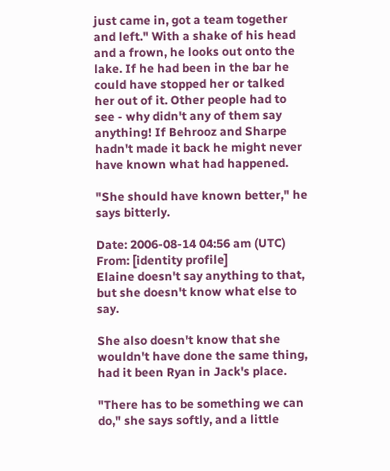just came in, got a team together and left." With a shake of his head and a frown, he looks out onto the lake. If he had been in the bar he could have stopped her or talked her out of it. Other people had to see - why didn't any of them say anything! If Behrooz and Sharpe hadn't made it back he might never have known what had happened.

"She should have known better," he says bitterly.

Date: 2006-08-14 04:56 am (UTC)
From: [identity profile]
Elaine doesn't say anything to that, but she doesn't know what else to say.

She also doesn't know that she wouldn't have done the same thing, had it been Ryan in Jack's place.

"There has to be something we can do," she says softly, and a little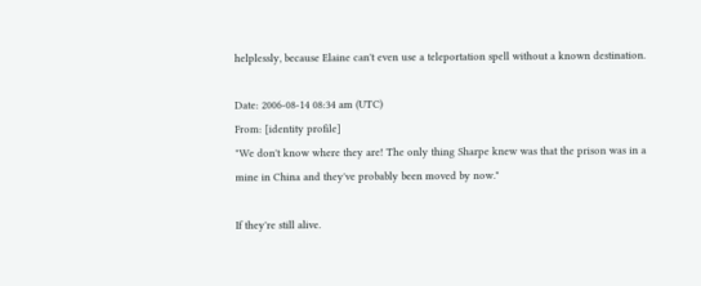helplessly, because Elaine can't even use a teleportation spell without a known destination.

Date: 2006-08-14 08:34 am (UTC)
From: [identity profile]
"We don't know where they are! The only thing Sharpe knew was that the prison was in a mine in China and they've probably been moved by now."

If they're still alive.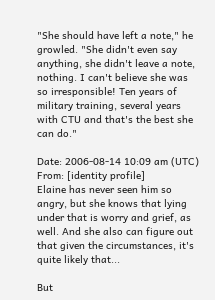"She should have left a note," he growled. "She didn't even say anything, she didn't leave a note, nothing. I can't believe she was so irresponsible! Ten years of military training, several years with CTU and that's the best she can do."

Date: 2006-08-14 10:09 am (UTC)
From: [identity profile]
Elaine has never seen him so angry, but she knows that lying under that is worry and grief, as well. And she also can figure out that given the circumstances, it's quite likely that...

But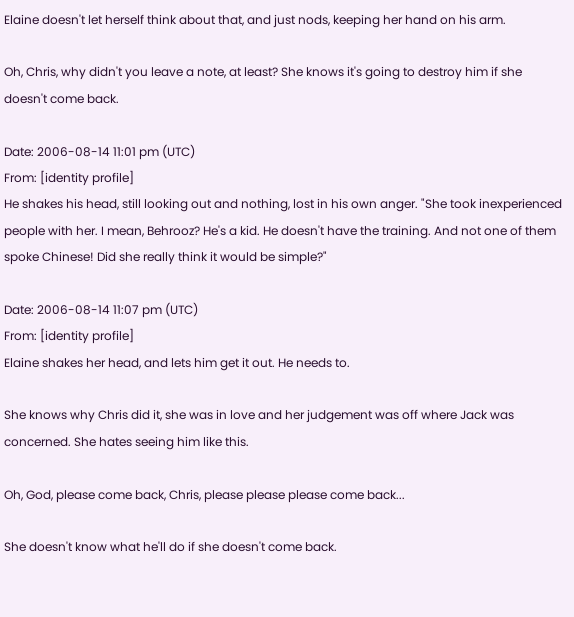Elaine doesn't let herself think about that, and just nods, keeping her hand on his arm.

Oh, Chris, why didn't you leave a note, at least? She knows it's going to destroy him if she doesn't come back.

Date: 2006-08-14 11:01 pm (UTC)
From: [identity profile]
He shakes his head, still looking out and nothing, lost in his own anger. "She took inexperienced people with her. I mean, Behrooz? He's a kid. He doesn't have the training. And not one of them spoke Chinese! Did she really think it would be simple?"

Date: 2006-08-14 11:07 pm (UTC)
From: [identity profile]
Elaine shakes her head, and lets him get it out. He needs to.

She knows why Chris did it, she was in love and her judgement was off where Jack was concerned. She hates seeing him like this.

Oh, God, please come back, Chris, please please please come back...

She doesn't know what he'll do if she doesn't come back.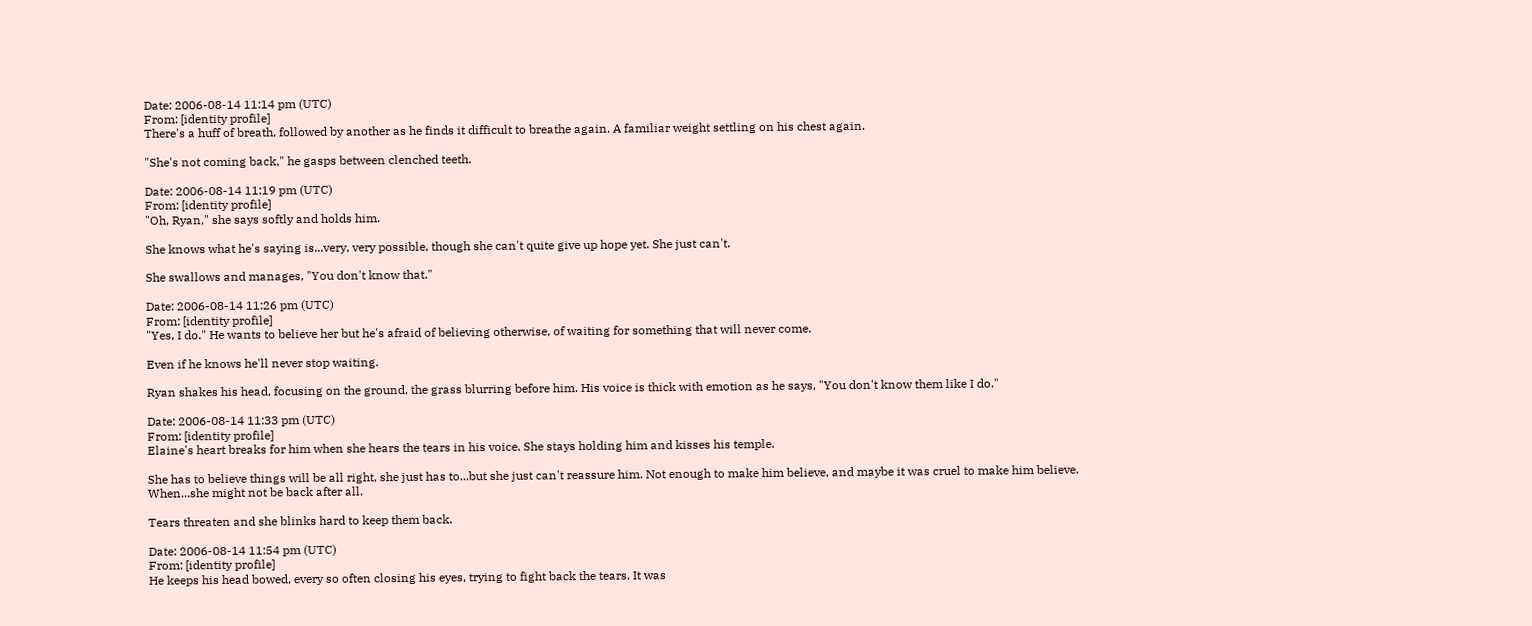Date: 2006-08-14 11:14 pm (UTC)
From: [identity profile]
There's a huff of breath, followed by another as he finds it difficult to breathe again. A familiar weight settling on his chest again.

"She's not coming back," he gasps between clenched teeth.

Date: 2006-08-14 11:19 pm (UTC)
From: [identity profile]
"Oh, Ryan," she says softly and holds him.

She knows what he's saying is...very, very possible, though she can't quite give up hope yet. She just can't.

She swallows and manages, "You don't know that."

Date: 2006-08-14 11:26 pm (UTC)
From: [identity profile]
"Yes, I do." He wants to believe her but he's afraid of believing otherwise, of waiting for something that will never come.

Even if he knows he'll never stop waiting.

Ryan shakes his head, focusing on the ground, the grass blurring before him. His voice is thick with emotion as he says, "You don't know them like I do."

Date: 2006-08-14 11:33 pm (UTC)
From: [identity profile]
Elaine's heart breaks for him when she hears the tears in his voice. She stays holding him and kisses his temple.

She has to believe things will be all right, she just has to...but she just can't reassure him. Not enough to make him believe, and maybe it was cruel to make him believe. When...she might not be back after all.

Tears threaten and she blinks hard to keep them back.

Date: 2006-08-14 11:54 pm (UTC)
From: [identity profile]
He keeps his head bowed, every so often closing his eyes, trying to fight back the tears. It was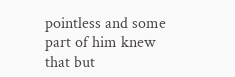pointless and some part of him knew that but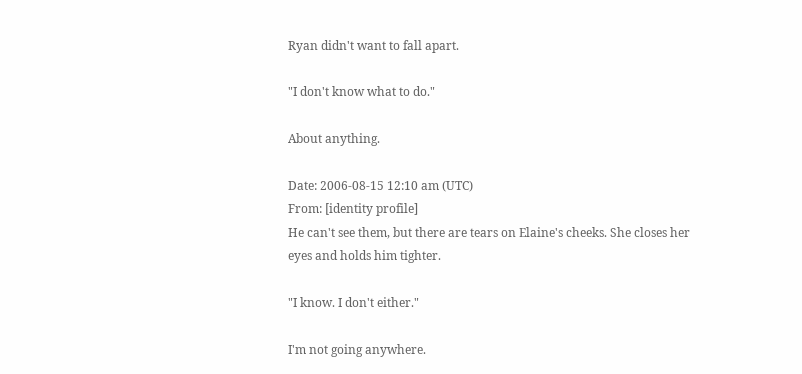Ryan didn't want to fall apart.

"I don't know what to do."

About anything.

Date: 2006-08-15 12:10 am (UTC)
From: [identity profile]
He can't see them, but there are tears on Elaine's cheeks. She closes her eyes and holds him tighter.

"I know. I don't either."

I'm not going anywhere.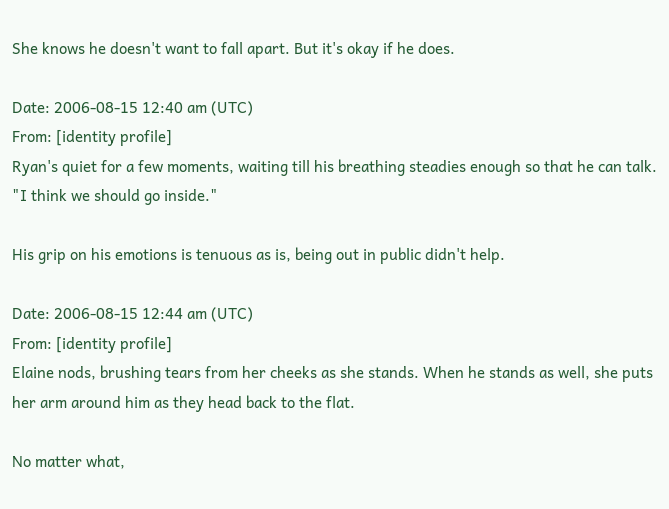She knows he doesn't want to fall apart. But it's okay if he does.

Date: 2006-08-15 12:40 am (UTC)
From: [identity profile]
Ryan's quiet for a few moments, waiting till his breathing steadies enough so that he can talk. "I think we should go inside."

His grip on his emotions is tenuous as is, being out in public didn't help.

Date: 2006-08-15 12:44 am (UTC)
From: [identity profile]
Elaine nods, brushing tears from her cheeks as she stands. When he stands as well, she puts her arm around him as they head back to the flat.

No matter what,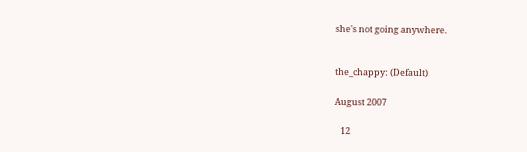she's not going anywhere.


the_chappy: (Default)

August 2007

   12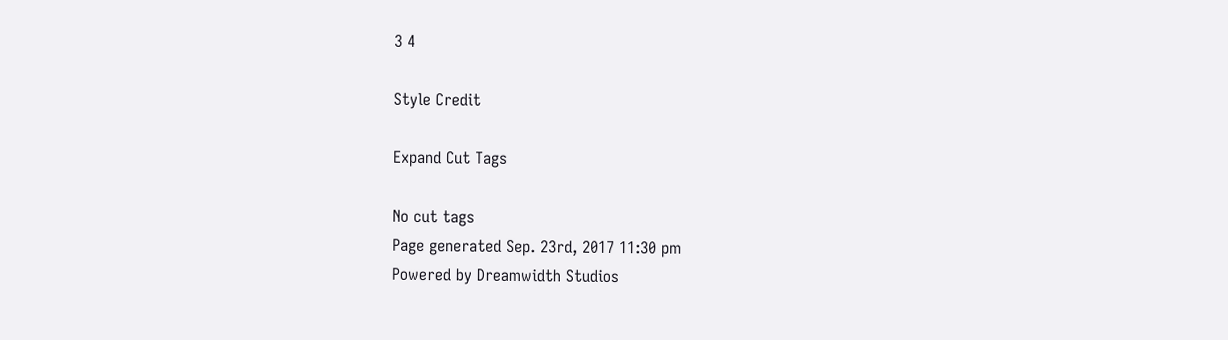3 4

Style Credit

Expand Cut Tags

No cut tags
Page generated Sep. 23rd, 2017 11:30 pm
Powered by Dreamwidth Studios